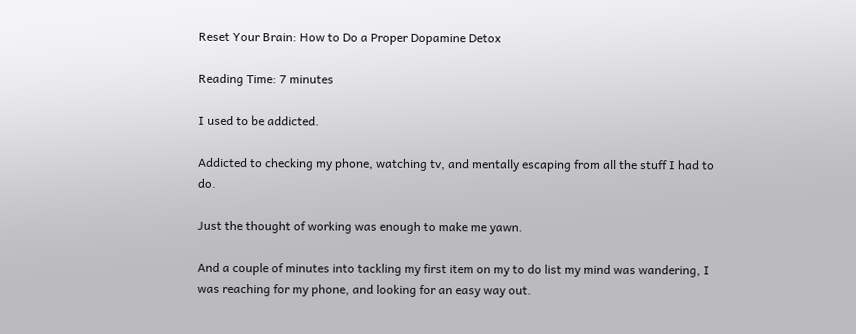Reset Your Brain: How to Do a Proper Dopamine Detox

Reading Time: 7 minutes

I used to be addicted.

Addicted to checking my phone, watching tv, and mentally escaping from all the stuff I had to do.

Just the thought of working was enough to make me yawn.

And a couple of minutes into tackling my first item on my to do list my mind was wandering, I was reaching for my phone, and looking for an easy way out.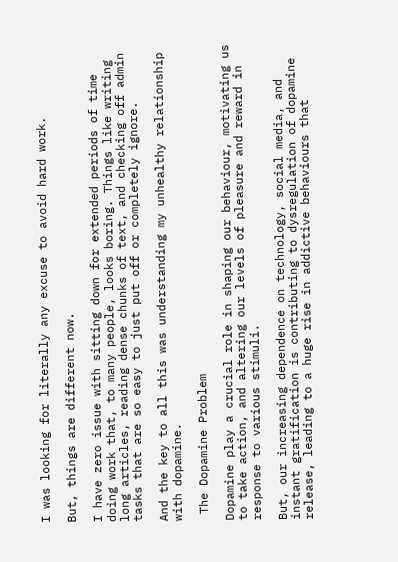I was looking for literally any excuse to avoid hard work.

But, things are different now.

I have zero issue with sitting down for extended periods of time doing work that, to many people, looks boring. Things like writing long articles, reading dense chunks of text, and checking off admin tasks that are so easy to just put off or completely ignore.

And the key to all this was understanding my unhealthy relationship with dopamine.

 The Dopamine Problem

Dopamine play a crucial role in shaping our behaviour, motivating us to take action, and altering our levels of pleasure and reward in response to various stimuli.

But, our increasing dependence on technology, social media, and instant gratification is contributing to dysregulation of dopamine release, leading to a huge rise in addictive behaviours that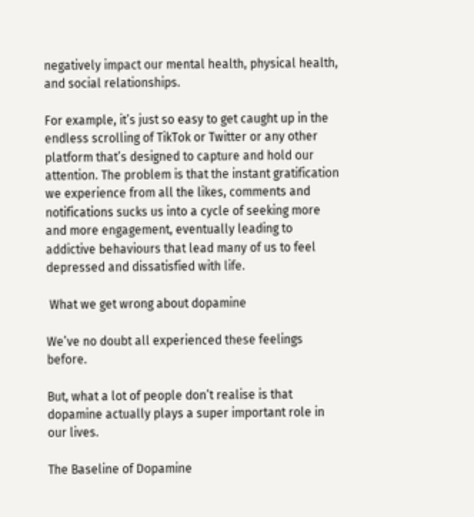negatively impact our mental health, physical health, and social relationships.

For example, it’s just so easy to get caught up in the endless scrolling of TikTok or Twitter or any other platform that’s designed to capture and hold our attention. The problem is that the instant gratification we experience from all the likes, comments and notifications sucks us into a cycle of seeking more and more engagement, eventually leading to addictive behaviours that lead many of us to feel depressed and dissatisfied with life.

 What we get wrong about dopamine

We’ve no doubt all experienced these feelings before.

But, what a lot of people don’t realise is that dopamine actually plays a super important role in our lives.

The Baseline of Dopamine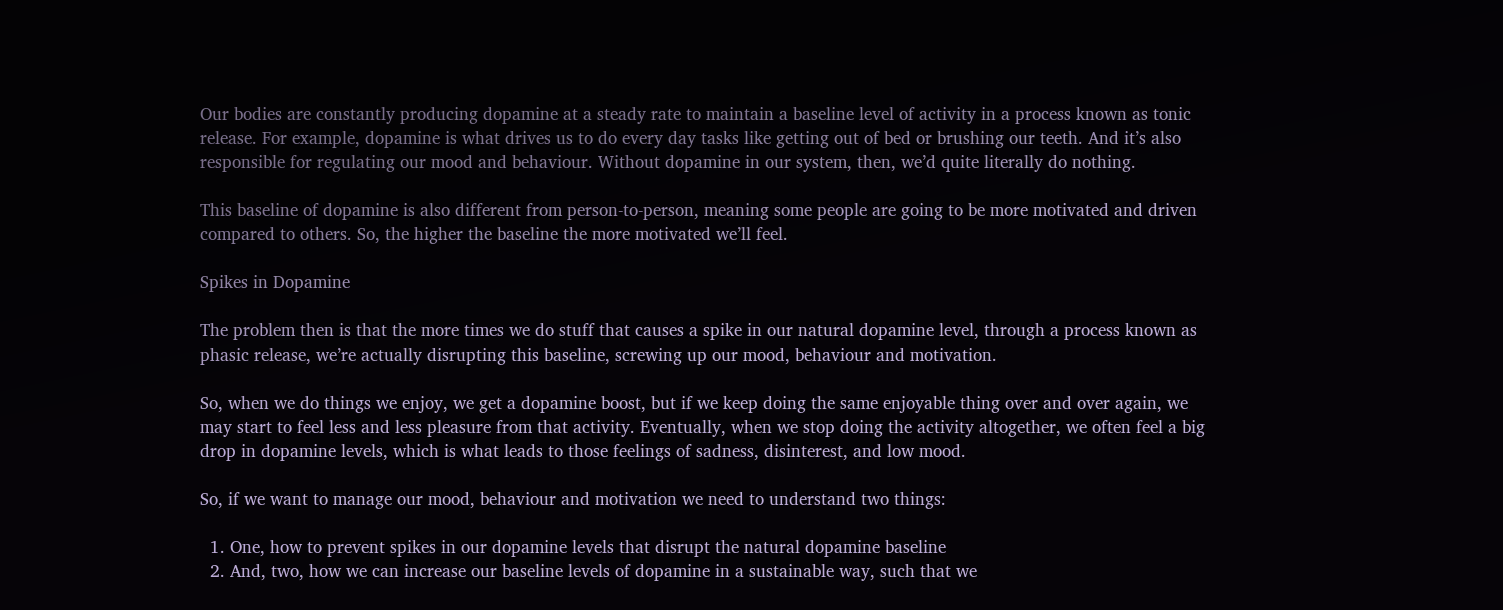Our bodies are constantly producing dopamine at a steady rate to maintain a baseline level of activity in a process known as tonic release. For example, dopamine is what drives us to do every day tasks like getting out of bed or brushing our teeth. And it’s also responsible for regulating our mood and behaviour. Without dopamine in our system, then, we’d quite literally do nothing.

This baseline of dopamine is also different from person-to-person, meaning some people are going to be more motivated and driven compared to others. So, the higher the baseline the more motivated we’ll feel.

Spikes in Dopamine

The problem then is that the more times we do stuff that causes a spike in our natural dopamine level, through a process known as phasic release, we’re actually disrupting this baseline, screwing up our mood, behaviour and motivation.

So, when we do things we enjoy, we get a dopamine boost, but if we keep doing the same enjoyable thing over and over again, we may start to feel less and less pleasure from that activity. Eventually, when we stop doing the activity altogether, we often feel a big drop in dopamine levels, which is what leads to those feelings of sadness, disinterest, and low mood.

So, if we want to manage our mood, behaviour and motivation we need to understand two things:

  1. One, how to prevent spikes in our dopamine levels that disrupt the natural dopamine baseline
  2. And, two, how we can increase our baseline levels of dopamine in a sustainable way, such that we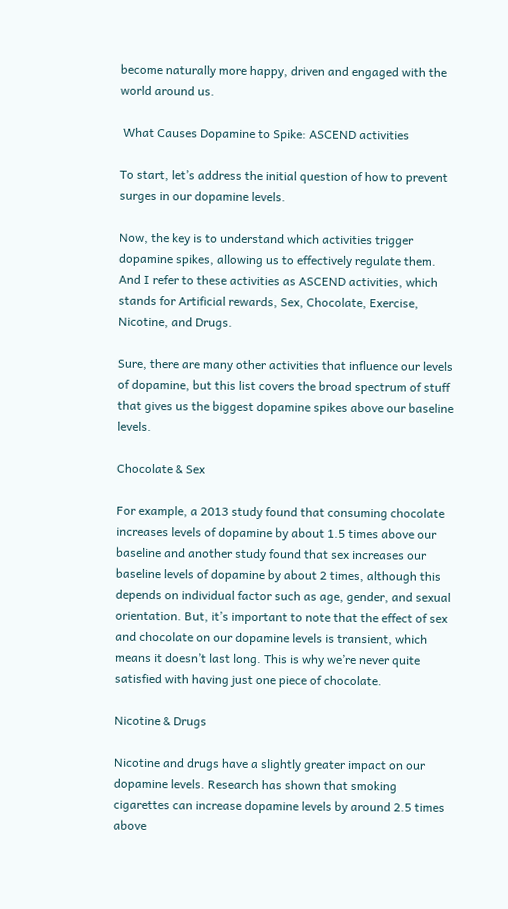become naturally more happy, driven and engaged with the world around us.

 What Causes Dopamine to Spike: ASCEND activities

To start, let’s address the initial question of how to prevent surges in our dopamine levels.

Now, the key is to understand which activities trigger dopamine spikes, allowing us to effectively regulate them. And I refer to these activities as ASCEND activities, which stands for Artificial rewards, Sex, Chocolate, Exercise, Nicotine, and Drugs.

Sure, there are many other activities that influence our levels of dopamine, but this list covers the broad spectrum of stuff that gives us the biggest dopamine spikes above our baseline levels.

Chocolate & Sex

For example, a 2013 study found that consuming chocolate increases levels of dopamine by about 1.5 times above our baseline and another study found that sex increases our baseline levels of dopamine by about 2 times, although this depends on individual factor such as age, gender, and sexual orientation. But, it’s important to note that the effect of sex and chocolate on our dopamine levels is transient, which means it doesn’t last long. This is why we’re never quite satisfied with having just one piece of chocolate.

Nicotine & Drugs

Nicotine and drugs have a slightly greater impact on our dopamine levels. Research has shown that smoking cigarettes can increase dopamine levels by around 2.5 times above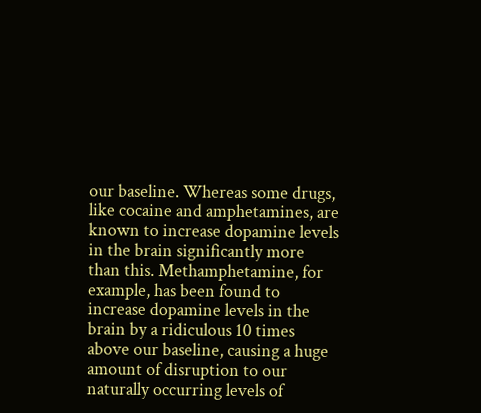our baseline. Whereas some drugs, like cocaine and amphetamines, are known to increase dopamine levels in the brain significantly more than this. Methamphetamine, for example, has been found to increase dopamine levels in the brain by a ridiculous 10 times above our baseline, causing a huge amount of disruption to our naturally occurring levels of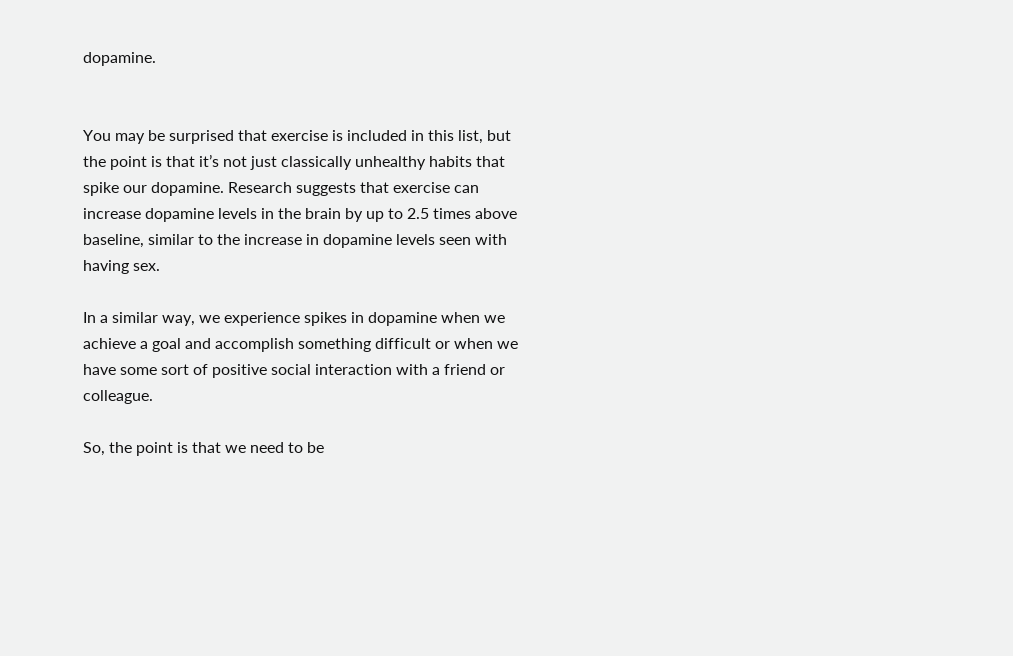dopamine.


You may be surprised that exercise is included in this list, but the point is that it’s not just classically unhealthy habits that spike our dopamine. Research suggests that exercise can increase dopamine levels in the brain by up to 2.5 times above baseline, similar to the increase in dopamine levels seen with having sex.

In a similar way, we experience spikes in dopamine when we achieve a goal and accomplish something difficult or when we have some sort of positive social interaction with a friend or colleague.

So, the point is that we need to be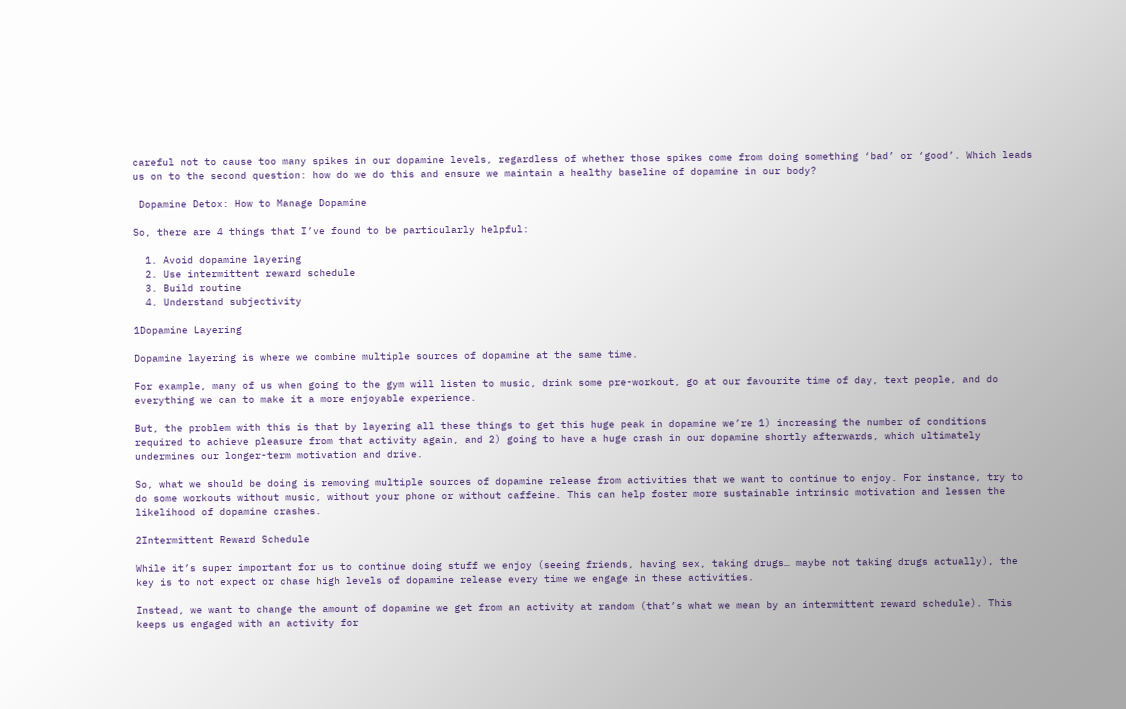careful not to cause too many spikes in our dopamine levels, regardless of whether those spikes come from doing something ‘bad’ or ‘good’. Which leads us on to the second question: how do we do this and ensure we maintain a healthy baseline of dopamine in our body?

 Dopamine Detox: How to Manage Dopamine

So, there are 4 things that I’ve found to be particularly helpful:

  1. Avoid dopamine layering
  2. Use intermittent reward schedule
  3. Build routine
  4. Understand subjectivity

1Dopamine Layering

Dopamine layering is where we combine multiple sources of dopamine at the same time.

For example, many of us when going to the gym will listen to music, drink some pre-workout, go at our favourite time of day, text people, and do everything we can to make it a more enjoyable experience.

But, the problem with this is that by layering all these things to get this huge peak in dopamine we’re 1) increasing the number of conditions required to achieve pleasure from that activity again, and 2) going to have a huge crash in our dopamine shortly afterwards, which ultimately undermines our longer-term motivation and drive.

So, what we should be doing is removing multiple sources of dopamine release from activities that we want to continue to enjoy. For instance, try to do some workouts without music, without your phone or without caffeine. This can help foster more sustainable intrinsic motivation and lessen the likelihood of dopamine crashes.

2Intermittent Reward Schedule

While it’s super important for us to continue doing stuff we enjoy (seeing friends, having sex, taking drugs… maybe not taking drugs actually), the key is to not expect or chase high levels of dopamine release every time we engage in these activities.

Instead, we want to change the amount of dopamine we get from an activity at random (that’s what we mean by an intermittent reward schedule). This keeps us engaged with an activity for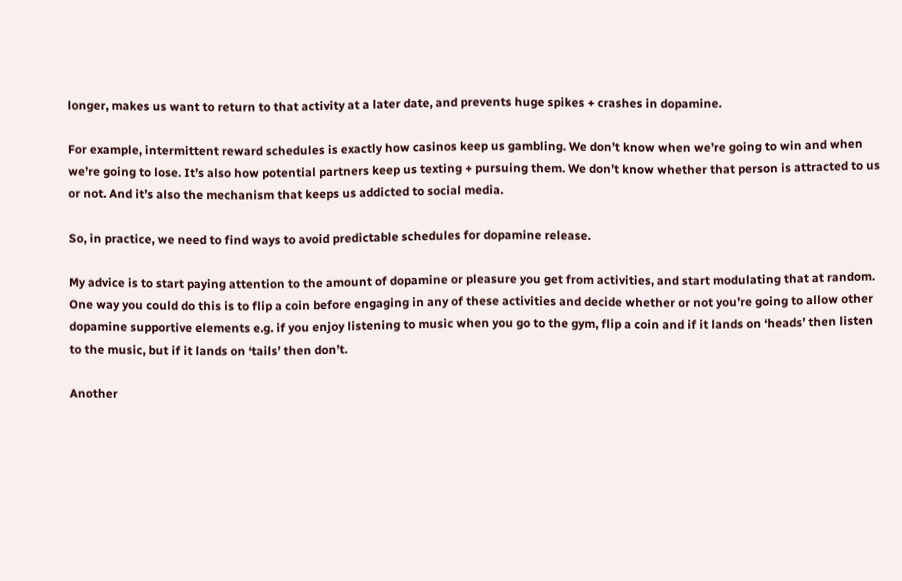longer, makes us want to return to that activity at a later date, and prevents huge spikes + crashes in dopamine.

For example, intermittent reward schedules is exactly how casinos keep us gambling. We don’t know when we’re going to win and when we’re going to lose. It’s also how potential partners keep us texting + pursuing them. We don’t know whether that person is attracted to us or not. And it’s also the mechanism that keeps us addicted to social media.

So, in practice, we need to find ways to avoid predictable schedules for dopamine release.

My advice is to start paying attention to the amount of dopamine or pleasure you get from activities, and start modulating that at random. One way you could do this is to flip a coin before engaging in any of these activities and decide whether or not you’re going to allow other dopamine supportive elements e.g. if you enjoy listening to music when you go to the gym, flip a coin and if it lands on ‘heads’ then listen to the music, but if it lands on ‘tails’ then don’t.

Another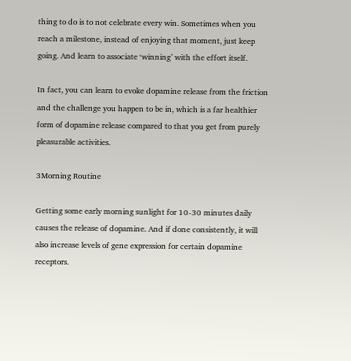thing to do is to not celebrate every win. Sometimes when you reach a milestone, instead of enjoying that moment, just keep going. And learn to associate ‘winning’ with the effort itself.

In fact, you can learn to evoke dopamine release from the friction and the challenge you happen to be in, which is a far healthier form of dopamine release compared to that you get from purely pleasurable activities.

3Morning Routine

Getting some early morning sunlight for 10-30 minutes daily causes the release of dopamine. And if done consistently, it will also increase levels of gene expression for certain dopamine receptors.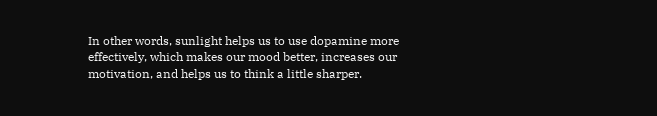In other words, sunlight helps us to use dopamine more effectively, which makes our mood better, increases our motivation, and helps us to think a little sharper.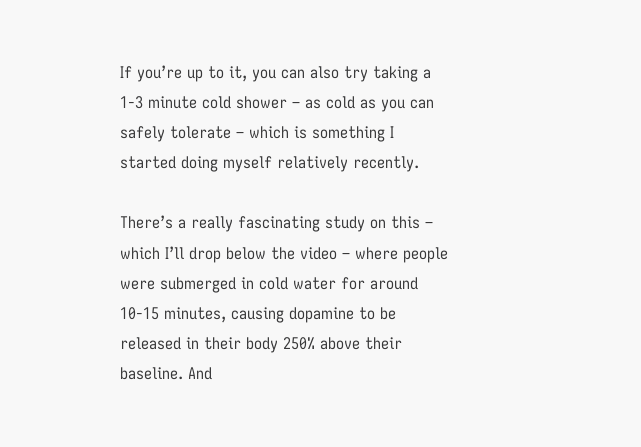If you’re up to it, you can also try taking a 1-3 minute cold shower – as cold as you can safely tolerate – which is something I started doing myself relatively recently.

There’s a really fascinating study on this – which I’ll drop below the video – where people were submerged in cold water for around 10-15 minutes, causing dopamine to be released in their body 250% above their baseline. And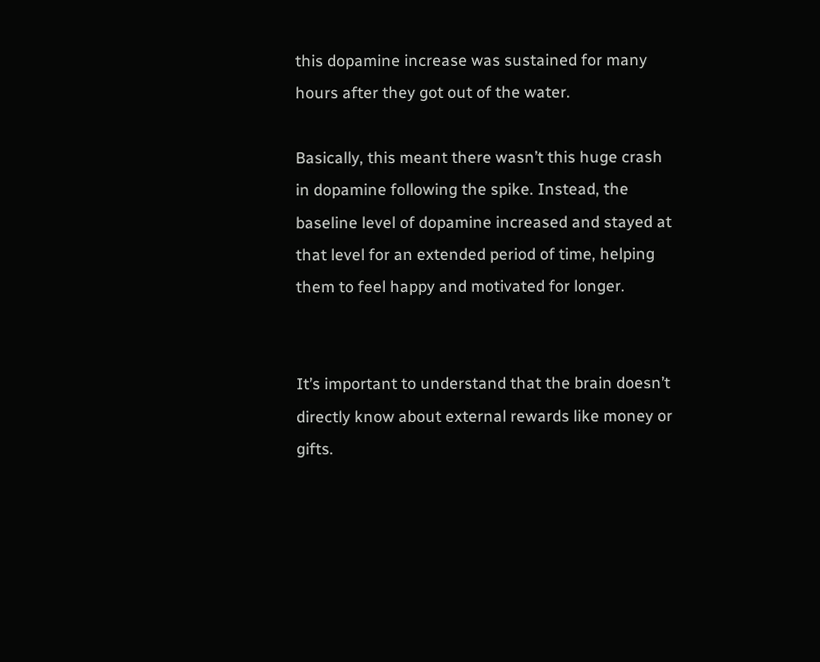this dopamine increase was sustained for many hours after they got out of the water.

Basically, this meant there wasn’t this huge crash in dopamine following the spike. Instead, the baseline level of dopamine increased and stayed at that level for an extended period of time, helping them to feel happy and motivated for longer.


It’s important to understand that the brain doesn’t directly know about external rewards like money or gifts.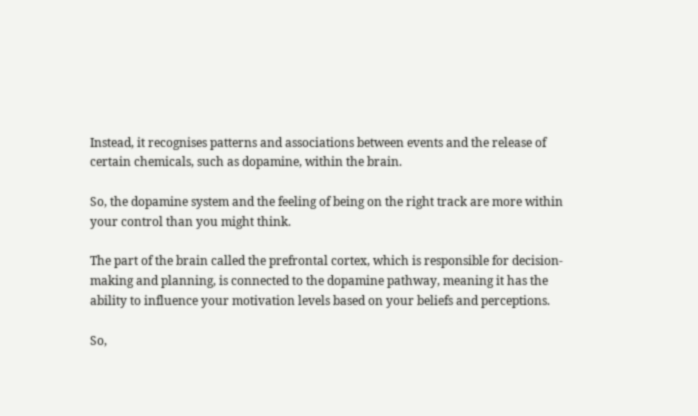Instead, it recognises patterns and associations between events and the release of certain chemicals, such as dopamine, within the brain.

So, the dopamine system and the feeling of being on the right track are more within your control than you might think.

The part of the brain called the prefrontal cortex, which is responsible for decision-making and planning, is connected to the dopamine pathway, meaning it has the ability to influence your motivation levels based on your beliefs and perceptions.

So,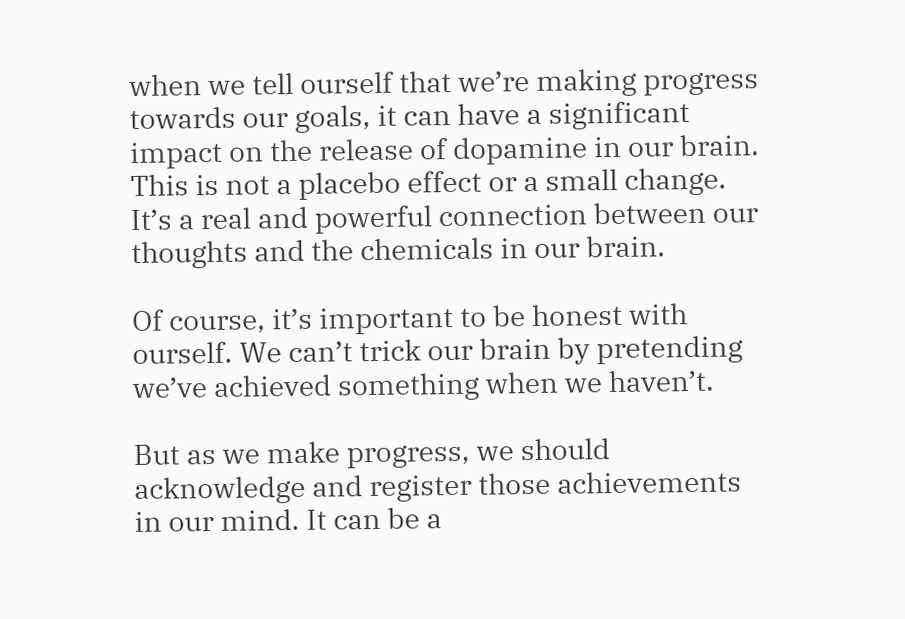when we tell ourself that we’re making progress towards our goals, it can have a significant impact on the release of dopamine in our brain. This is not a placebo effect or a small change. It’s a real and powerful connection between our thoughts and the chemicals in our brain.

Of course, it’s important to be honest with ourself. We can’t trick our brain by pretending we’ve achieved something when we haven’t.

But as we make progress, we should acknowledge and register those achievements in our mind. It can be a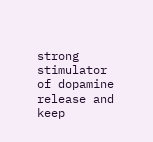strong stimulator of dopamine release and keep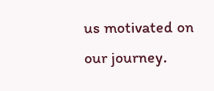us motivated on our journey.